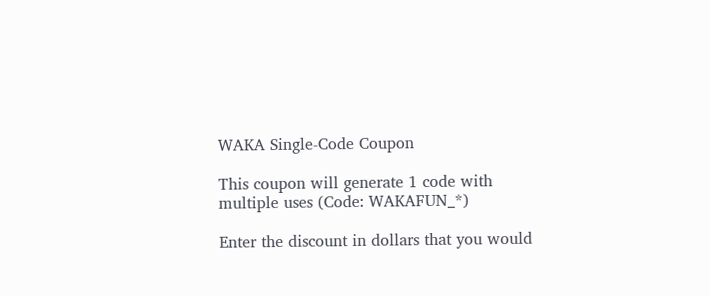WAKA Single-Code Coupon

This coupon will generate 1 code with multiple uses (Code: WAKAFUN_*)

Enter the discount in dollars that you would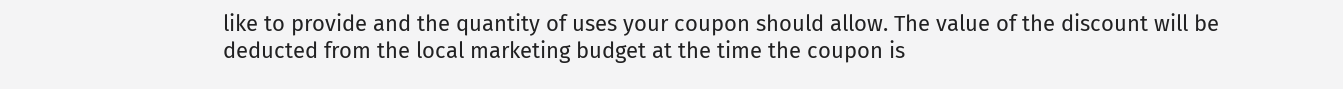like to provide and the quantity of uses your coupon should allow. The value of the discount will be deducted from the local marketing budget at the time the coupon is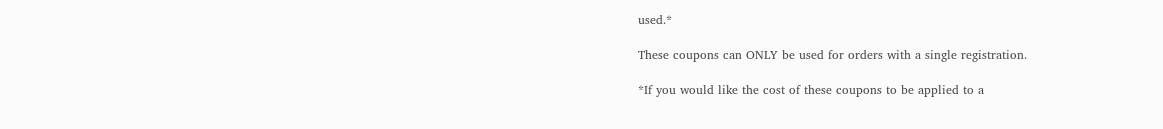used.*

These coupons can ONLY be used for orders with a single registration.

*If you would like the cost of these coupons to be applied to a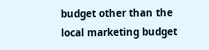budget other than the local marketing budget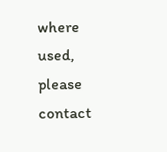where used, please contact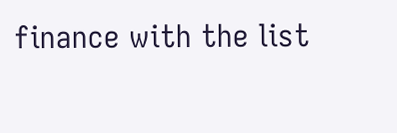finance with the list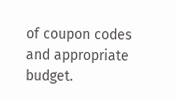of coupon codes and appropriate budget.